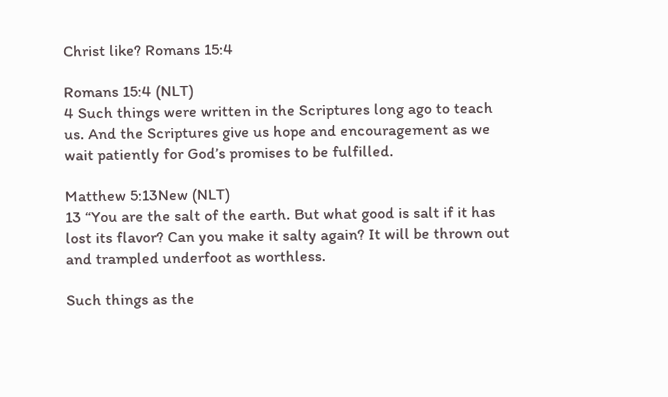Christ like? Romans 15:4

Romans 15:4 (NLT)
4 Such things were written in the Scriptures long ago to teach us. And the Scriptures give us hope and encouragement as we wait patiently for God’s promises to be fulfilled.

Matthew 5:13New (NLT)
13 “You are the salt of the earth. But what good is salt if it has lost its flavor? Can you make it salty again? It will be thrown out and trampled underfoot as worthless.

Such things as the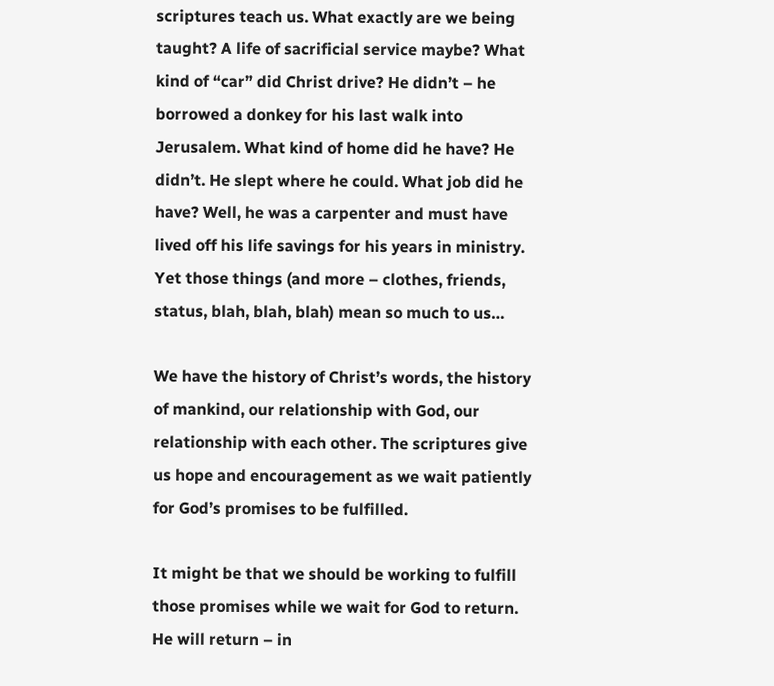scriptures teach us. What exactly are we being taught? A life of sacrificial service maybe? What kind of “car” did Christ drive? He didn’t – he borrowed a donkey for his last walk into Jerusalem. What kind of home did he have? He didn’t. He slept where he could. What job did he have? Well, he was a carpenter and must have lived off his life savings for his years in ministry. Yet those things (and more – clothes, friends, status, blah, blah, blah) mean so much to us…

We have the history of Christ’s words, the history of mankind, our relationship with God, our relationship with each other. The scriptures give us hope and encouragement as we wait patiently for God’s promises to be fulfilled.

It might be that we should be working to fulfill those promises while we wait for God to return. He will return – in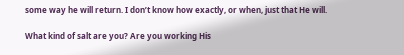some way he will return. I don’t know how exactly, or when, just that He will.

What kind of salt are you? Are you working His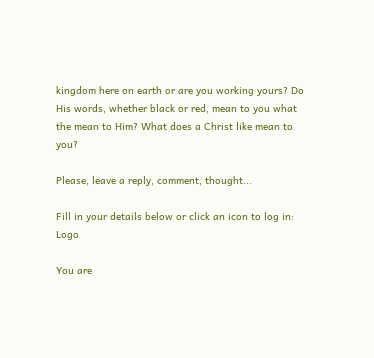kingdom here on earth or are you working yours? Do His words, whether black or red, mean to you what the mean to Him? What does a Christ like mean to you?

Please, leave a reply, comment, thought...

Fill in your details below or click an icon to log in: Logo

You are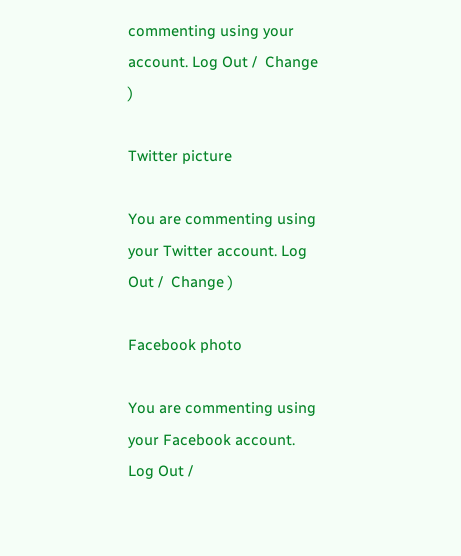commenting using your account. Log Out /  Change )

Twitter picture

You are commenting using your Twitter account. Log Out /  Change )

Facebook photo

You are commenting using your Facebook account. Log Out /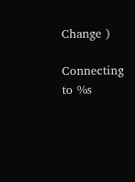Change )

Connecting to %s